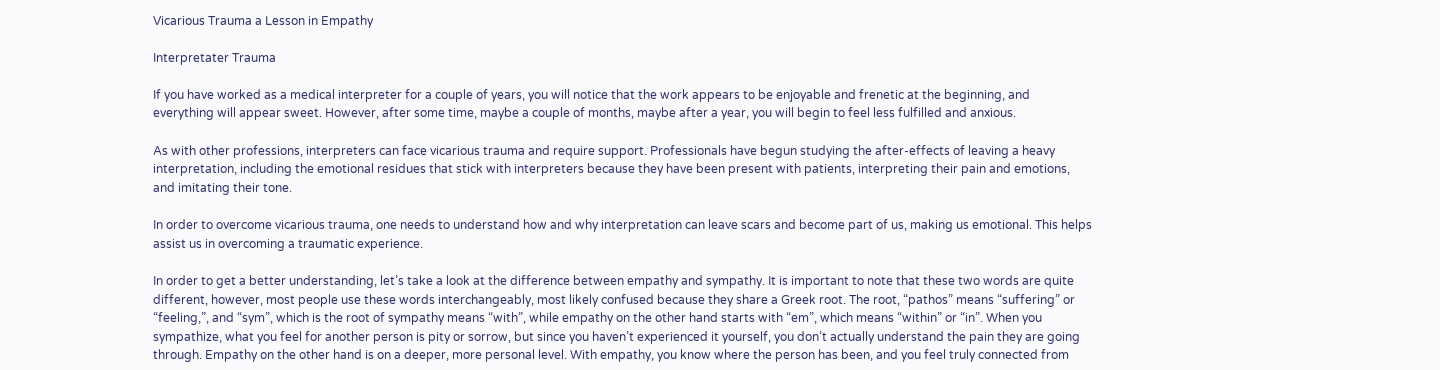Vicarious Trauma a Lesson in Empathy

Interpretater Trauma

If you have worked as a medical interpreter for a couple of years, you will notice that the work appears to be enjoyable and frenetic at the beginning, and everything will appear sweet. However, after some time, maybe a couple of months, maybe after a year, you will begin to feel less fulfilled and anxious.

As with other professions, interpreters can face vicarious trauma and require support. Professionals have begun studying the after-effects of leaving a heavy interpretation, including the emotional residues that stick with interpreters because they have been present with patients, interpreting their pain and emotions, and imitating their tone.

In order to overcome vicarious trauma, one needs to understand how and why interpretation can leave scars and become part of us, making us emotional. This helps assist us in overcoming a traumatic experience.

In order to get a better understanding, let’s take a look at the difference between empathy and sympathy. It is important to note that these two words are quite different, however, most people use these words interchangeably, most likely confused because they share a Greek root. The root, “pathos” means “suffering” or “feeling,”, and “sym”, which is the root of sympathy means “with”, while empathy on the other hand starts with “em”, which means “within” or “in”. When you sympathize, what you feel for another person is pity or sorrow, but since you haven’t experienced it yourself, you don’t actually understand the pain they are going through. Empathy on the other hand is on a deeper, more personal level. With empathy, you know where the person has been, and you feel truly connected from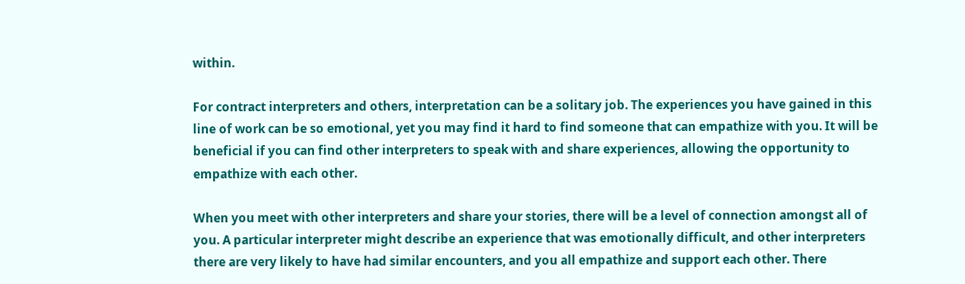within.

For contract interpreters and others, interpretation can be a solitary job. The experiences you have gained in this line of work can be so emotional, yet you may find it hard to find someone that can empathize with you. It will be beneficial if you can find other interpreters to speak with and share experiences, allowing the opportunity to empathize with each other.

When you meet with other interpreters and share your stories, there will be a level of connection amongst all of you. A particular interpreter might describe an experience that was emotionally difficult, and other interpreters there are very likely to have had similar encounters, and you all empathize and support each other. There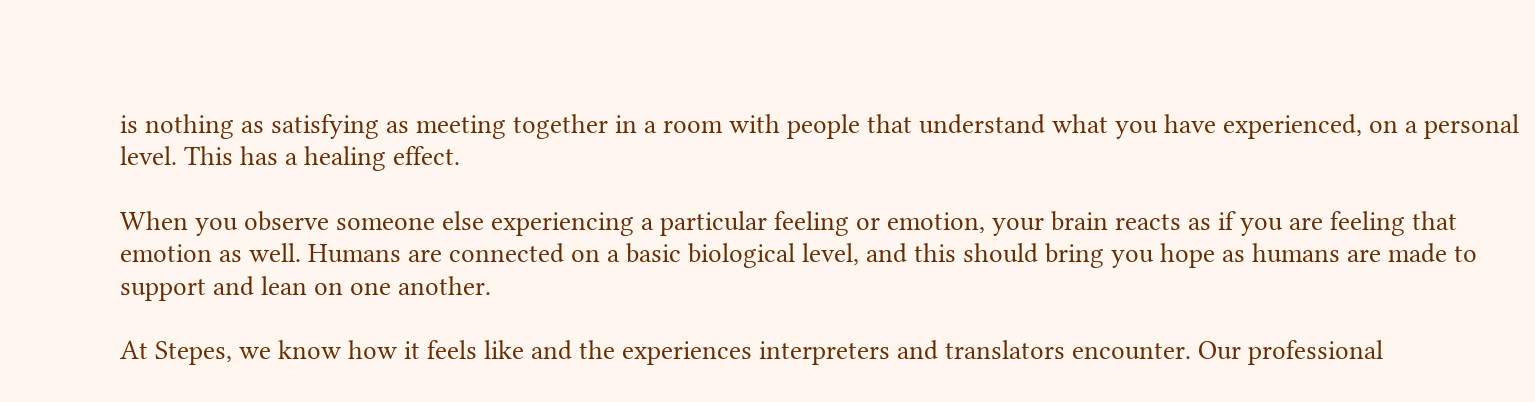is nothing as satisfying as meeting together in a room with people that understand what you have experienced, on a personal level. This has a healing effect.

When you observe someone else experiencing a particular feeling or emotion, your brain reacts as if you are feeling that emotion as well. Humans are connected on a basic biological level, and this should bring you hope as humans are made to support and lean on one another.

At Stepes, we know how it feels like and the experiences interpreters and translators encounter. Our professional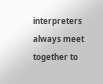interpreters always meet together to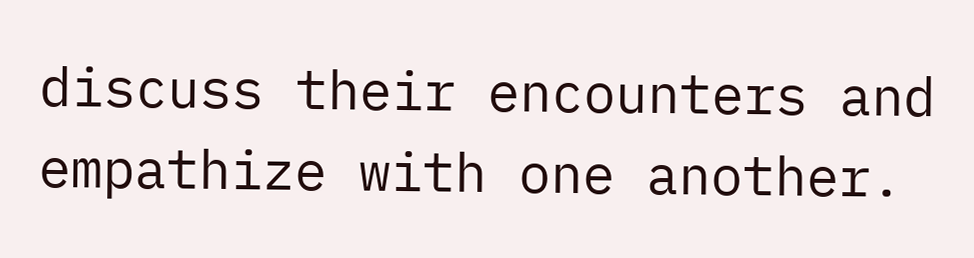discuss their encounters and empathize with one another.